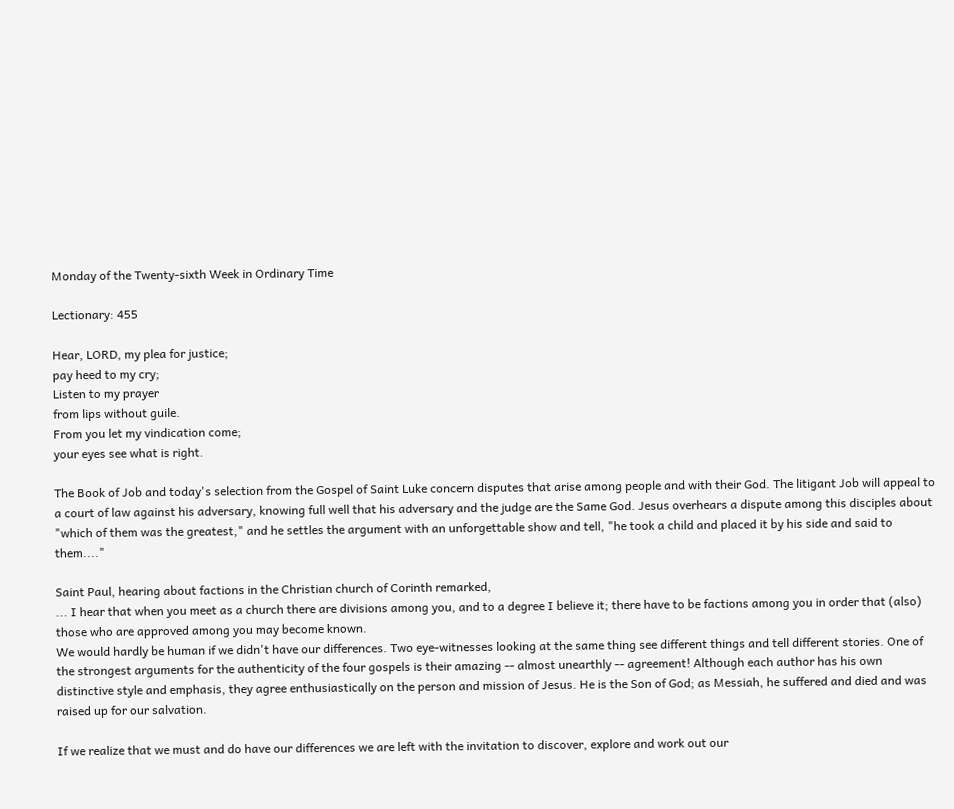Monday of the Twenty-sixth Week in Ordinary Time

Lectionary: 455

Hear, LORD, my plea for justice;
pay heed to my cry;
Listen to my prayer
from lips without guile.
From you let my vindication come;
your eyes see what is right.

The Book of Job and today's selection from the Gospel of Saint Luke concern disputes that arise among people and with their God. The litigant Job will appeal to a court of law against his adversary, knowing full well that his adversary and the judge are the Same God. Jesus overhears a dispute among this disciples about "which of them was the greatest," and he settles the argument with an unforgettable show and tell, "he took a child and placed it by his side and said to them...."

Saint Paul, hearing about factions in the Christian church of Corinth remarked,
... I hear that when you meet as a church there are divisions among you, and to a degree I believe it; there have to be factions among you in order that (also) those who are approved among you may become known.
We would hardly be human if we didn't have our differences. Two eye-witnesses looking at the same thing see different things and tell different stories. One of the strongest arguments for the authenticity of the four gospels is their amazing -- almost unearthly -- agreement! Although each author has his own distinctive style and emphasis, they agree enthusiastically on the person and mission of Jesus. He is the Son of God; as Messiah, he suffered and died and was raised up for our salvation.

If we realize that we must and do have our differences we are left with the invitation to discover, explore and work out our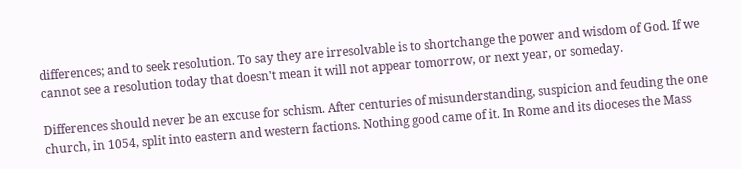differences; and to seek resolution. To say they are irresolvable is to shortchange the power and wisdom of God. If we cannot see a resolution today that doesn't mean it will not appear tomorrow, or next year, or someday.

Differences should never be an excuse for schism. After centuries of misunderstanding, suspicion and feuding the one church, in 1054, split into eastern and western factions. Nothing good came of it. In Rome and its dioceses the Mass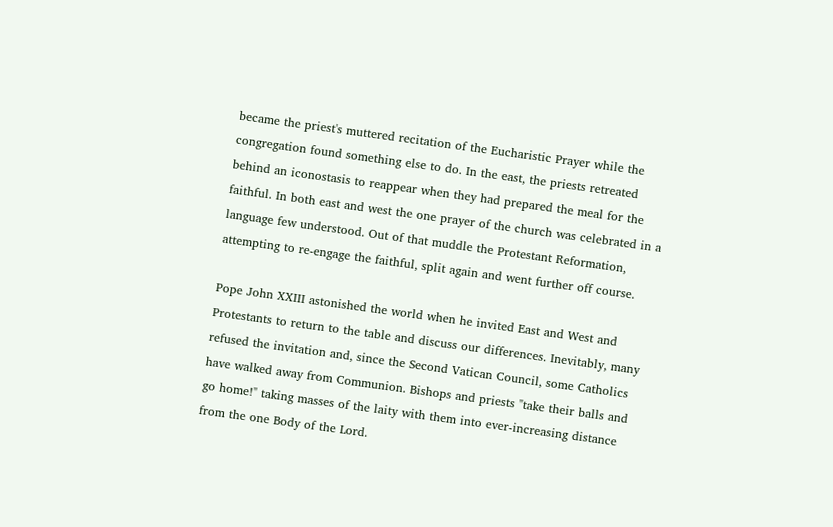became the priest's muttered recitation of the Eucharistic Prayer while the congregation found something else to do. In the east, the priests retreated behind an iconostasis to reappear when they had prepared the meal for the faithful. In both east and west the one prayer of the church was celebrated in a language few understood. Out of that muddle the Protestant Reformation, attempting to re-engage the faithful, split again and went further off course.

Pope John XXIII astonished the world when he invited East and West and Protestants to return to the table and discuss our differences. Inevitably, many refused the invitation and, since the Second Vatican Council, some Catholics have walked away from Communion. Bishops and priests "take their balls and go home!" taking masses of the laity with them into ever-increasing distance from the one Body of the Lord.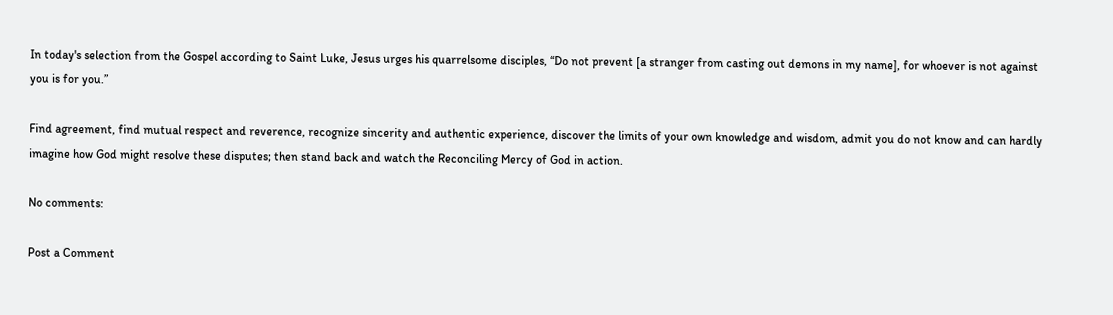In today's selection from the Gospel according to Saint Luke, Jesus urges his quarrelsome disciples, “Do not prevent [a stranger from casting out demons in my name], for whoever is not against you is for you.”

Find agreement, find mutual respect and reverence, recognize sincerity and authentic experience, discover the limits of your own knowledge and wisdom, admit you do not know and can hardly imagine how God might resolve these disputes; then stand back and watch the Reconciling Mercy of God in action.

No comments:

Post a Comment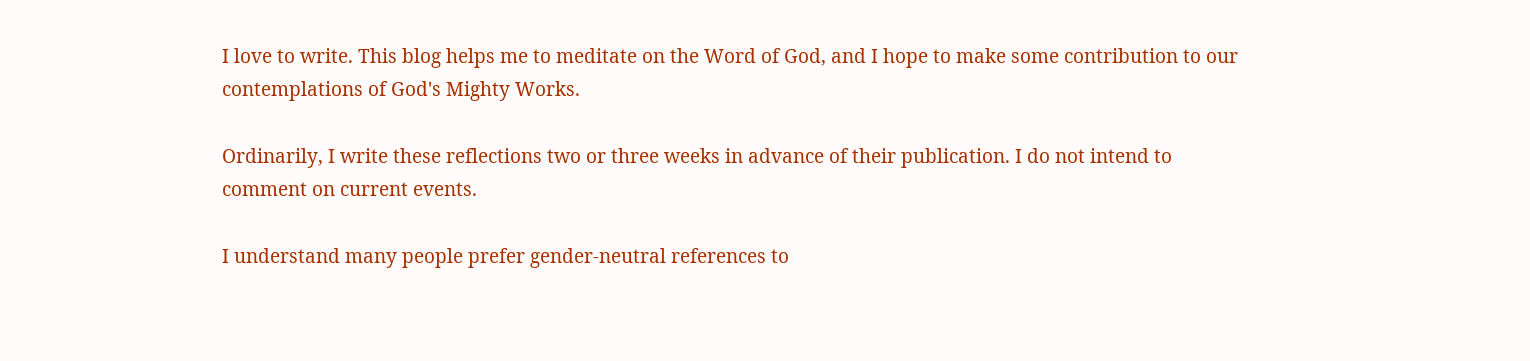I love to write. This blog helps me to meditate on the Word of God, and I hope to make some contribution to our contemplations of God's Mighty Works.

Ordinarily, I write these reflections two or three weeks in advance of their publication. I do not intend to comment on current events.

I understand many people prefer gender-neutral references to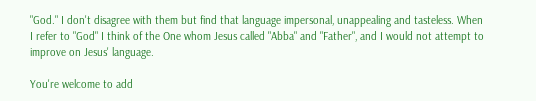"God." I don't disagree with them but find that language impersonal, unappealing and tasteless. When I refer to "God" I think of the One whom Jesus called "Abba" and "Father", and I would not attempt to improve on Jesus' language.

You're welcome to add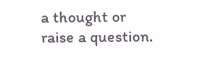a thought or raise a question.